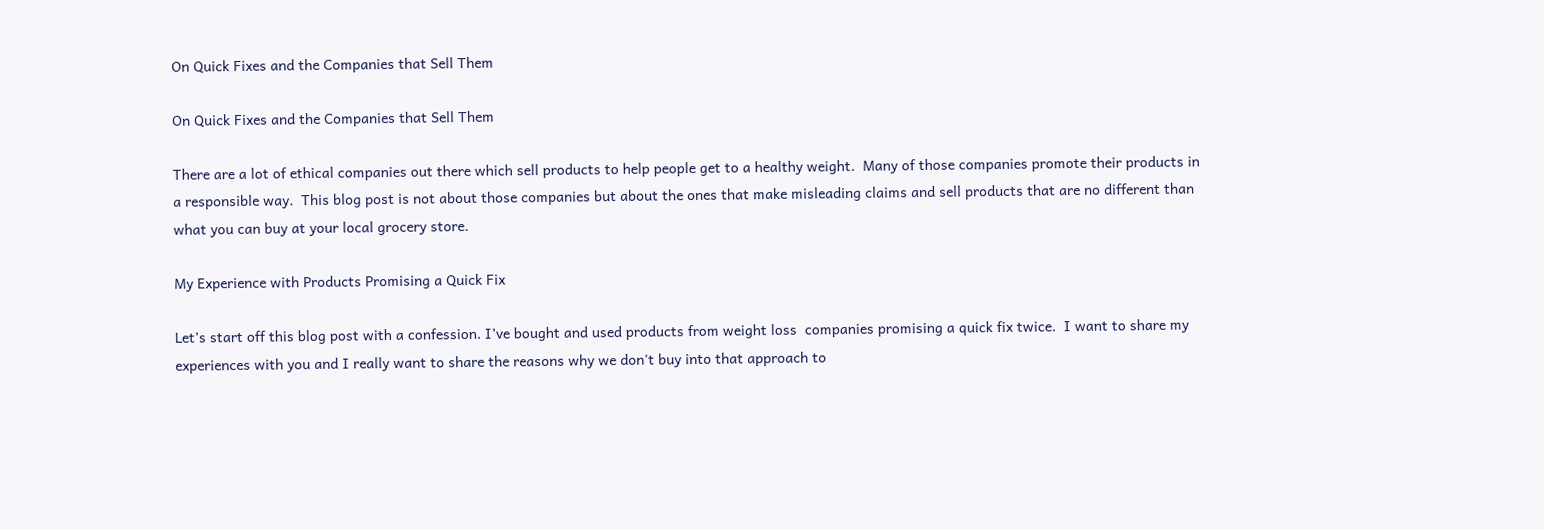On Quick Fixes and the Companies that Sell Them

On Quick Fixes and the Companies that Sell Them

There are a lot of ethical companies out there which sell products to help people get to a healthy weight.  Many of those companies promote their products in a responsible way.  This blog post is not about those companies but about the ones that make misleading claims and sell products that are no different than what you can buy at your local grocery store.

My Experience with Products Promising a Quick Fix

Let’s start off this blog post with a confession. I’ve bought and used products from weight loss  companies promising a quick fix twice.  I want to share my experiences with you and I really want to share the reasons why we don't buy into that approach to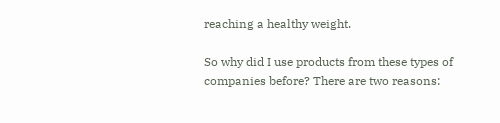reaching a healthy weight.

So why did I use products from these types of companies before? There are two reasons: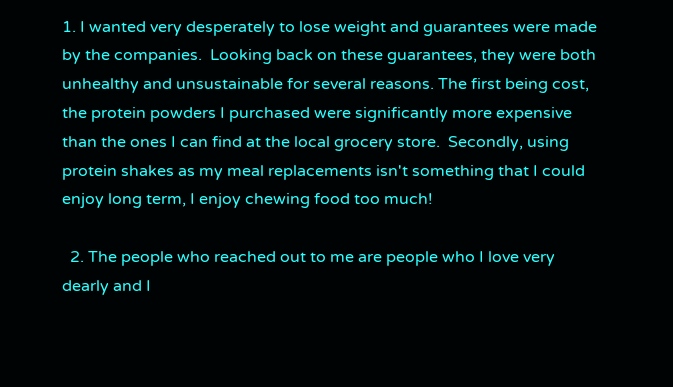1. I wanted very desperately to lose weight and guarantees were made by the companies.  Looking back on these guarantees, they were both unhealthy and unsustainable for several reasons. The first being cost, the protein powders I purchased were significantly more expensive than the ones I can find at the local grocery store.  Secondly, using protein shakes as my meal replacements isn't something that I could enjoy long term, I enjoy chewing food too much!

  2. The people who reached out to me are people who I love very dearly and I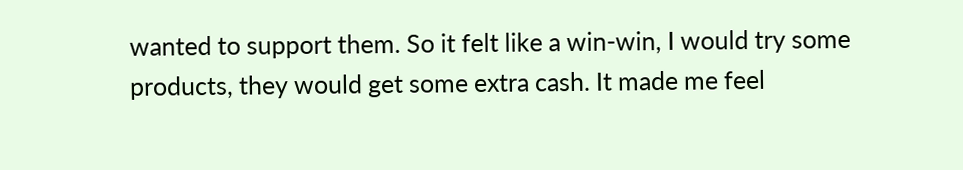wanted to support them. So it felt like a win-win, I would try some products, they would get some extra cash. It made me feel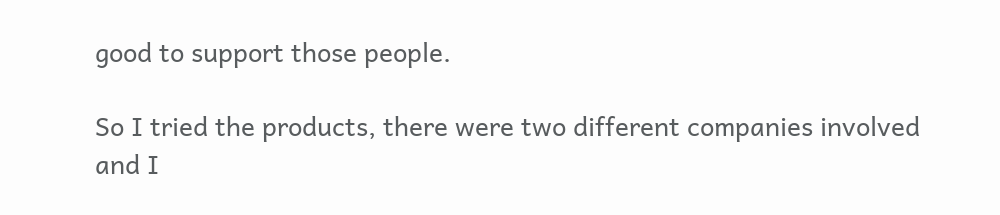good to support those people.

So I tried the products, there were two different companies involved and I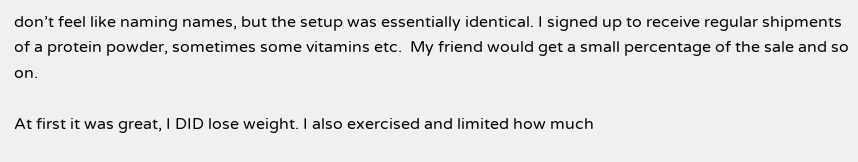don’t feel like naming names, but the setup was essentially identical. I signed up to receive regular shipments of a protein powder, sometimes some vitamins etc.  My friend would get a small percentage of the sale and so on.

At first it was great, I DID lose weight. I also exercised and limited how much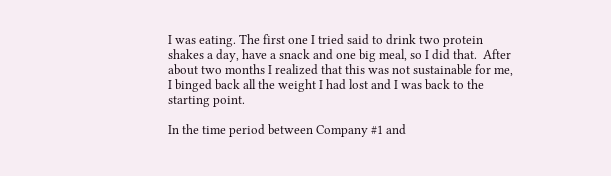I was eating. The first one I tried said to drink two protein shakes a day, have a snack and one big meal, so I did that.  After about two months I realized that this was not sustainable for me, I binged back all the weight I had lost and I was back to the starting point.

In the time period between Company #1 and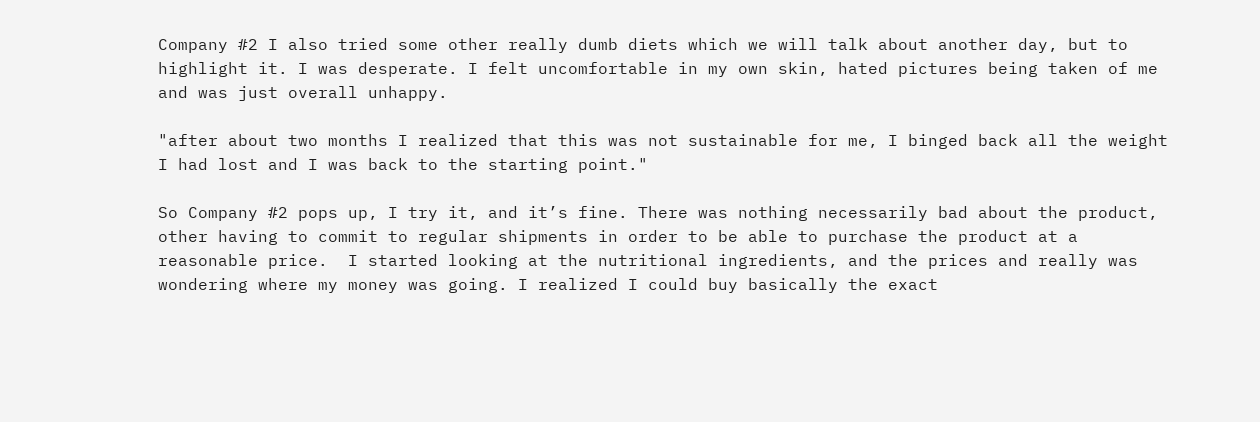Company #2 I also tried some other really dumb diets which we will talk about another day, but to highlight it. I was desperate. I felt uncomfortable in my own skin, hated pictures being taken of me and was just overall unhappy.

"after about two months I realized that this was not sustainable for me, I binged back all the weight I had lost and I was back to the starting point."

So Company #2 pops up, I try it, and it’s fine. There was nothing necessarily bad about the product, other having to commit to regular shipments in order to be able to purchase the product at a reasonable price.  I started looking at the nutritional ingredients, and the prices and really was wondering where my money was going. I realized I could buy basically the exact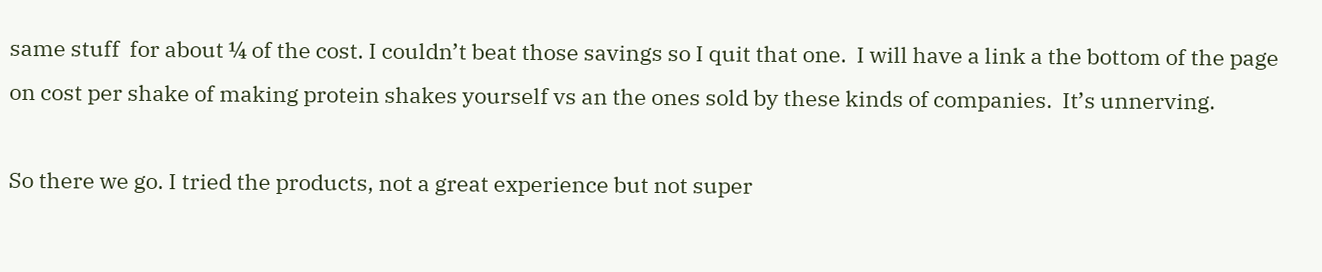same stuff  for about ¼ of the cost. I couldn’t beat those savings so I quit that one.  I will have a link a the bottom of the page on cost per shake of making protein shakes yourself vs an the ones sold by these kinds of companies.  It’s unnerving.

So there we go. I tried the products, not a great experience but not super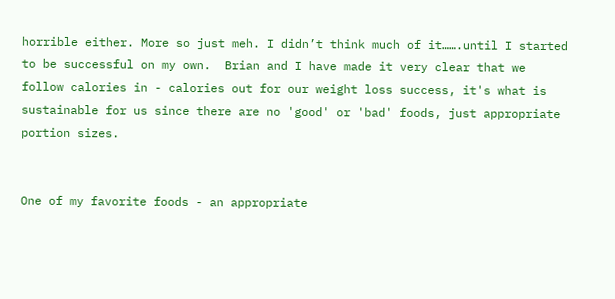horrible either. More so just meh. I didn’t think much of it…….until I started to be successful on my own.  Brian and I have made it very clear that we follow calories in - calories out for our weight loss success, it's what is sustainable for us since there are no 'good' or 'bad' foods, just appropriate portion sizes.


One of my favorite foods - an appropriate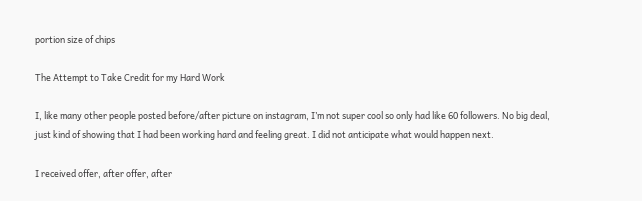portion size of chips

The Attempt to Take Credit for my Hard Work

I, like many other people posted before/after picture on instagram, I’m not super cool so only had like 60 followers. No big deal, just kind of showing that I had been working hard and feeling great. I did not anticipate what would happen next.

I received offer, after offer, after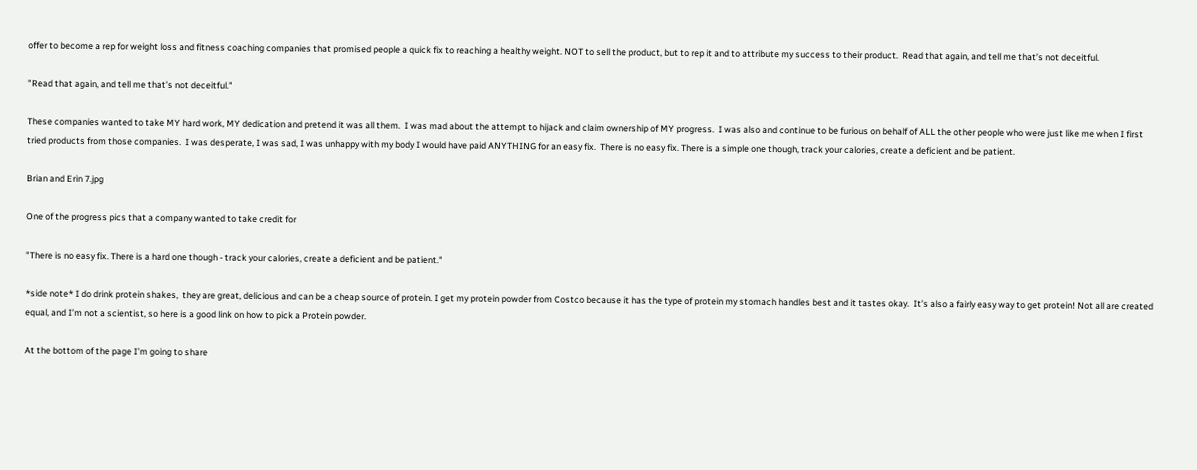offer to become a rep for weight loss and fitness coaching companies that promised people a quick fix to reaching a healthy weight. NOT to sell the product, but to rep it and to attribute my success to their product.  Read that again, and tell me that’s not deceitful.

"Read that again, and tell me that’s not deceitful."

These companies wanted to take MY hard work, MY dedication and pretend it was all them.  I was mad about the attempt to hijack and claim ownership of MY progress.  I was also and continue to be furious on behalf of ALL the other people who were just like me when I first tried products from those companies.  I was desperate, I was sad, I was unhappy with my body I would have paid ANYTHING for an easy fix.  There is no easy fix. There is a simple one though, track your calories, create a deficient and be patient.

Brian and Erin 7.jpg

One of the progress pics that a company wanted to take credit for

"There is no easy fix. There is a hard one though - track your calories, create a deficient and be patient."

*side note* I do drink protein shakes,  they are great, delicious and can be a cheap source of protein. I get my protein powder from Costco because it has the type of protein my stomach handles best and it tastes okay.  It’s also a fairly easy way to get protein! Not all are created equal, and I’m not a scientist, so here is a good link on how to pick a Protein powder.

At the bottom of the page I’m going to share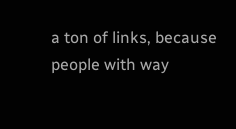a ton of links, because people with way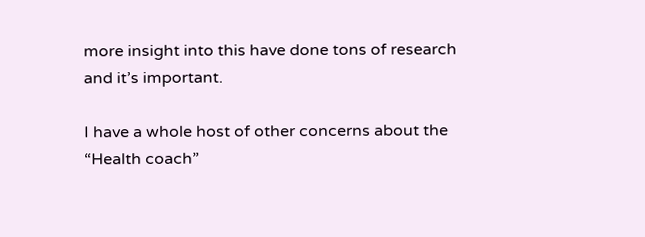more insight into this have done tons of research and it’s important.

I have a whole host of other concerns about the “Health coach”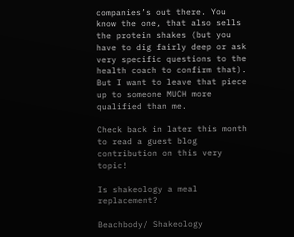companies’s out there. You know the one, that also sells the protein shakes (but you have to dig fairly deep or ask very specific questions to the health coach to confirm that). But I want to leave that piece up to someone MUCH more qualified than me.

Check back in later this month to read a guest blog contribution on this very topic!

Is shakeology a meal replacement?

Beachbody/ Shakeology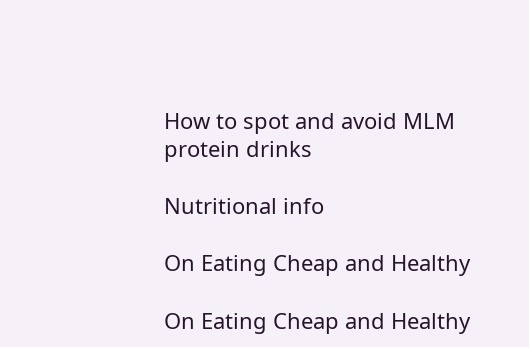How to spot and avoid MLM protein drinks

Nutritional info

On Eating Cheap and Healthy

On Eating Cheap and Healthy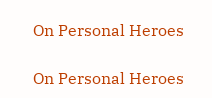On Personal Heroes

On Personal Heroes